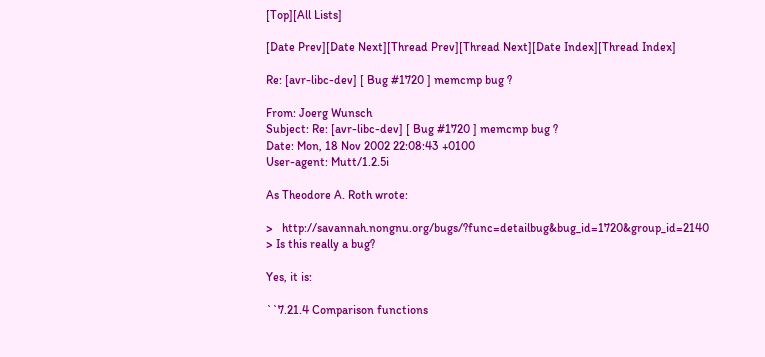[Top][All Lists]

[Date Prev][Date Next][Thread Prev][Thread Next][Date Index][Thread Index]

Re: [avr-libc-dev] [ Bug #1720 ] memcmp bug ?

From: Joerg Wunsch
Subject: Re: [avr-libc-dev] [ Bug #1720 ] memcmp bug ?
Date: Mon, 18 Nov 2002 22:08:43 +0100
User-agent: Mutt/1.2.5i

As Theodore A. Roth wrote:

>   http://savannah.nongnu.org/bugs/?func=detailbug&bug_id=1720&group_id=2140
> Is this really a bug?

Yes, it is:

``7.21.4 Comparison functions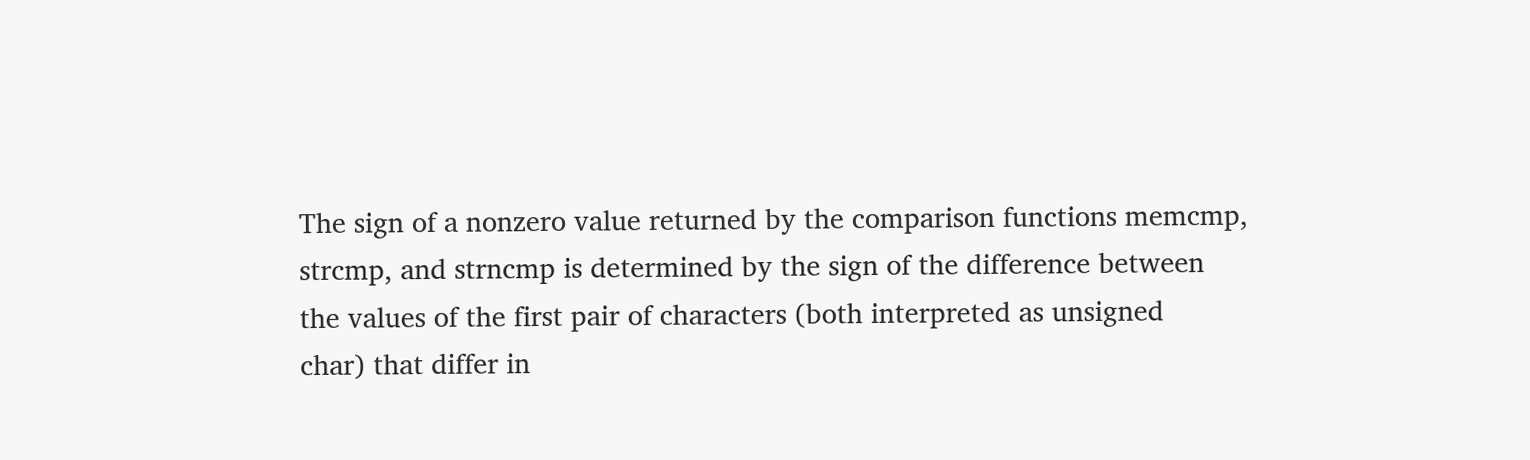The sign of a nonzero value returned by the comparison functions memcmp,
strcmp, and strncmp is determined by the sign of the difference between
the values of the first pair of characters (both interpreted as unsigned
char) that differ in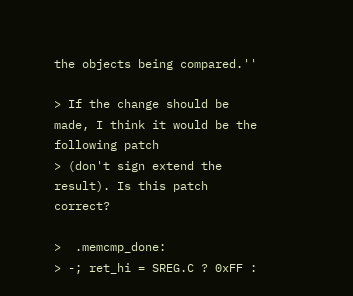the objects being compared.''

> If the change should be made, I think it would be the following patch
> (don't sign extend the result). Is this patch correct?

>  .memcmp_done:
> -; ret_hi = SREG.C ? 0xFF :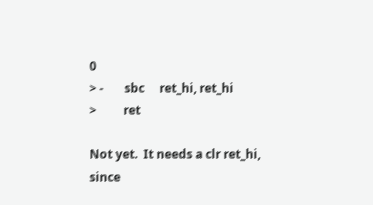0
> -       sbc     ret_hi, ret_hi
>         ret

Not yet.  It needs a clr ret_hi, since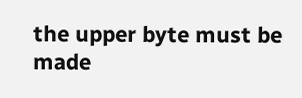the upper byte must be made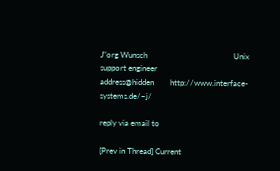J"org Wunsch                                           Unix support engineer
address@hidden        http://www.interface-systems.de/~j/

reply via email to

[Prev in Thread] Current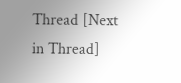Thread [Next in Thread]